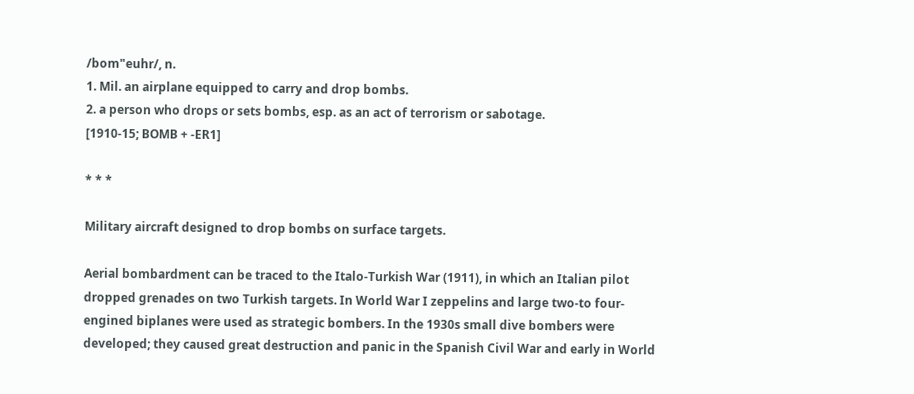/bom"euhr/, n.
1. Mil. an airplane equipped to carry and drop bombs.
2. a person who drops or sets bombs, esp. as an act of terrorism or sabotage.
[1910-15; BOMB + -ER1]

* * *

Military aircraft designed to drop bombs on surface targets.

Aerial bombardment can be traced to the Italo-Turkish War (1911), in which an Italian pilot dropped grenades on two Turkish targets. In World War I zeppelins and large two-to four-engined biplanes were used as strategic bombers. In the 1930s small dive bombers were developed; they caused great destruction and panic in the Spanish Civil War and early in World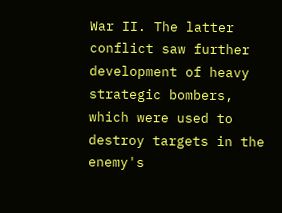War II. The latter conflict saw further development of heavy strategic bombers, which were used to destroy targets in the enemy's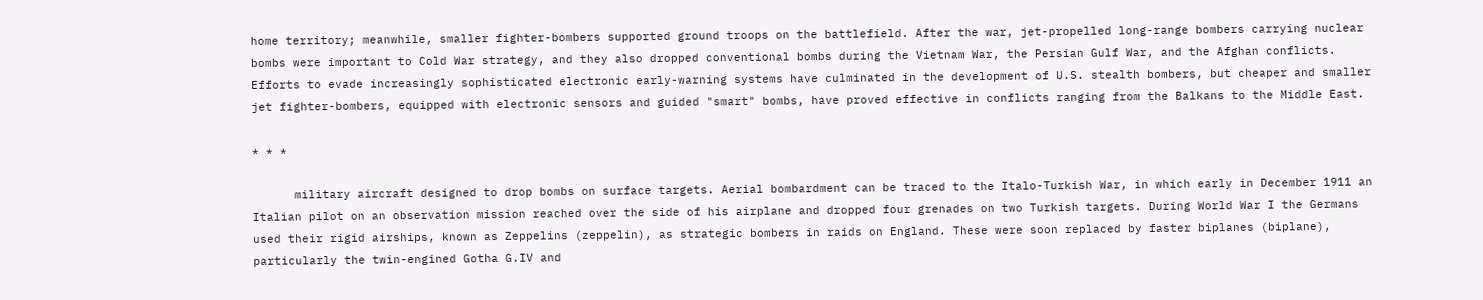home territory; meanwhile, smaller fighter-bombers supported ground troops on the battlefield. After the war, jet-propelled long-range bombers carrying nuclear bombs were important to Cold War strategy, and they also dropped conventional bombs during the Vietnam War, the Persian Gulf War, and the Afghan conflicts. Efforts to evade increasingly sophisticated electronic early-warning systems have culminated in the development of U.S. stealth bombers, but cheaper and smaller jet fighter-bombers, equipped with electronic sensors and guided "smart" bombs, have proved effective in conflicts ranging from the Balkans to the Middle East.

* * *

      military aircraft designed to drop bombs on surface targets. Aerial bombardment can be traced to the Italo-Turkish War, in which early in December 1911 an Italian pilot on an observation mission reached over the side of his airplane and dropped four grenades on two Turkish targets. During World War I the Germans used their rigid airships, known as Zeppelins (zeppelin), as strategic bombers in raids on England. These were soon replaced by faster biplanes (biplane), particularly the twin-engined Gotha G.IV and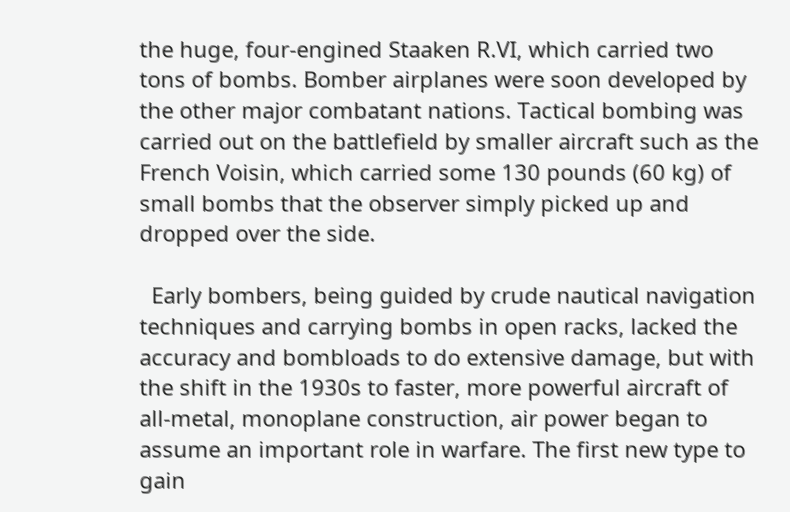the huge, four-engined Staaken R.VI, which carried two tons of bombs. Bomber airplanes were soon developed by the other major combatant nations. Tactical bombing was carried out on the battlefield by smaller aircraft such as the French Voisin, which carried some 130 pounds (60 kg) of small bombs that the observer simply picked up and dropped over the side.

  Early bombers, being guided by crude nautical navigation techniques and carrying bombs in open racks, lacked the accuracy and bombloads to do extensive damage, but with the shift in the 1930s to faster, more powerful aircraft of all-metal, monoplane construction, air power began to assume an important role in warfare. The first new type to gain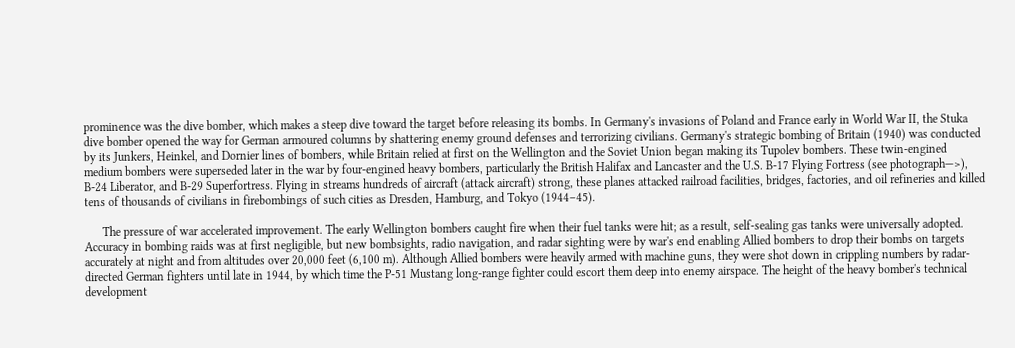prominence was the dive bomber, which makes a steep dive toward the target before releasing its bombs. In Germany's invasions of Poland and France early in World War II, the Stuka dive bomber opened the way for German armoured columns by shattering enemy ground defenses and terrorizing civilians. Germany's strategic bombing of Britain (1940) was conducted by its Junkers, Heinkel, and Dornier lines of bombers, while Britain relied at first on the Wellington and the Soviet Union began making its Tupolev bombers. These twin-engined medium bombers were superseded later in the war by four-engined heavy bombers, particularly the British Halifax and Lancaster and the U.S. B-17 Flying Fortress (see photograph—>), B-24 Liberator, and B-29 Superfortress. Flying in streams hundreds of aircraft (attack aircraft) strong, these planes attacked railroad facilities, bridges, factories, and oil refineries and killed tens of thousands of civilians in firebombings of such cities as Dresden, Hamburg, and Tokyo (1944–45).

      The pressure of war accelerated improvement. The early Wellington bombers caught fire when their fuel tanks were hit; as a result, self-sealing gas tanks were universally adopted. Accuracy in bombing raids was at first negligible, but new bombsights, radio navigation, and radar sighting were by war's end enabling Allied bombers to drop their bombs on targets accurately at night and from altitudes over 20,000 feet (6,100 m). Although Allied bombers were heavily armed with machine guns, they were shot down in crippling numbers by radar-directed German fighters until late in 1944, by which time the P-51 Mustang long-range fighter could escort them deep into enemy airspace. The height of the heavy bomber's technical development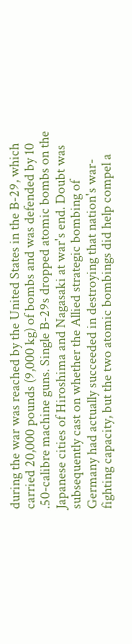during the war was reached by the United States in the B-29, which carried 20,000 pounds (9,000 kg) of bombs and was defended by 10 .50-calibre machine guns. Single B-29s dropped atomic bombs on the Japanese cities of Hiroshima and Nagasaki at war's end. Doubt was subsequently cast on whether the Allied strategic bombing of Germany had actually succeeded in destroying that nation's war-fighting capacity, but the two atomic bombings did help compel a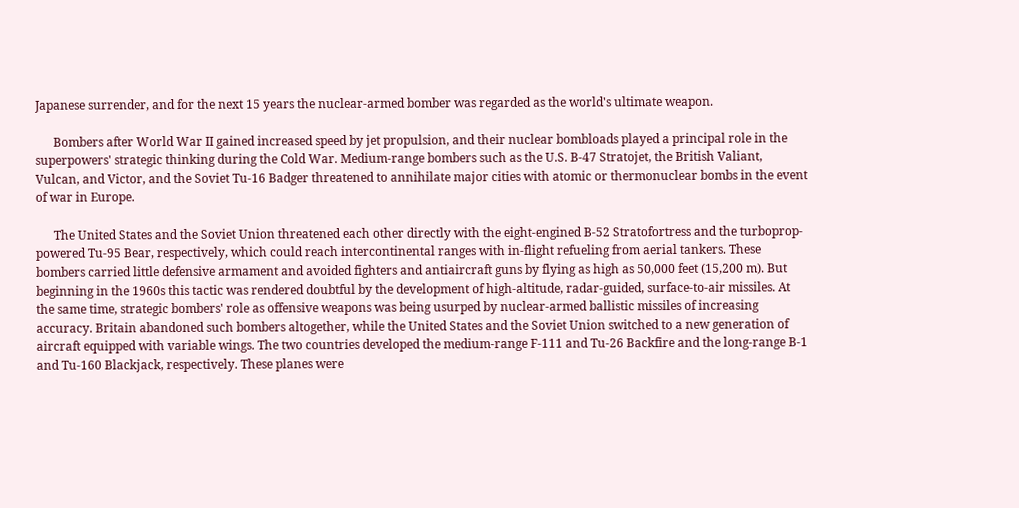Japanese surrender, and for the next 15 years the nuclear-armed bomber was regarded as the world's ultimate weapon.

      Bombers after World War II gained increased speed by jet propulsion, and their nuclear bombloads played a principal role in the superpowers' strategic thinking during the Cold War. Medium-range bombers such as the U.S. B-47 Stratojet, the British Valiant, Vulcan, and Victor, and the Soviet Tu-16 Badger threatened to annihilate major cities with atomic or thermonuclear bombs in the event of war in Europe.

      The United States and the Soviet Union threatened each other directly with the eight-engined B-52 Stratofortress and the turboprop-powered Tu-95 Bear, respectively, which could reach intercontinental ranges with in-flight refueling from aerial tankers. These bombers carried little defensive armament and avoided fighters and antiaircraft guns by flying as high as 50,000 feet (15,200 m). But beginning in the 1960s this tactic was rendered doubtful by the development of high-altitude, radar-guided, surface-to-air missiles. At the same time, strategic bombers' role as offensive weapons was being usurped by nuclear-armed ballistic missiles of increasing accuracy. Britain abandoned such bombers altogether, while the United States and the Soviet Union switched to a new generation of aircraft equipped with variable wings. The two countries developed the medium-range F-111 and Tu-26 Backfire and the long-range B-1 and Tu-160 Blackjack, respectively. These planes were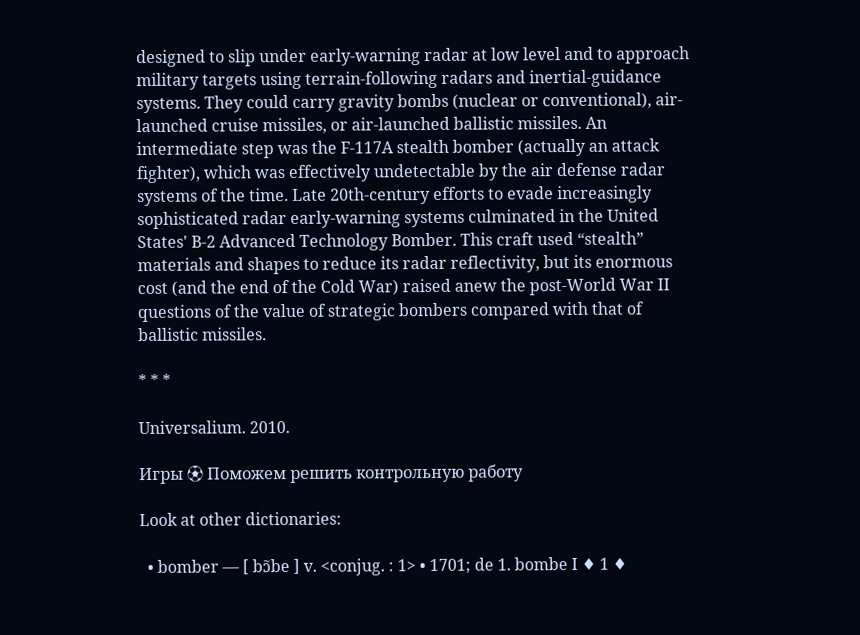designed to slip under early-warning radar at low level and to approach military targets using terrain-following radars and inertial-guidance systems. They could carry gravity bombs (nuclear or conventional), air-launched cruise missiles, or air-launched ballistic missiles. An intermediate step was the F-117A stealth bomber (actually an attack fighter), which was effectively undetectable by the air defense radar systems of the time. Late 20th-century efforts to evade increasingly sophisticated radar early-warning systems culminated in the United States' B-2 Advanced Technology Bomber. This craft used “stealth” materials and shapes to reduce its radar reflectivity, but its enormous cost (and the end of the Cold War) raised anew the post-World War II questions of the value of strategic bombers compared with that of ballistic missiles.

* * *

Universalium. 2010.

Игры ⚽ Поможем решить контрольную работу

Look at other dictionaries:

  • bomber — [ bɔ̃be ] v. <conjug. : 1> • 1701; de 1. bombe I ♦ 1 ♦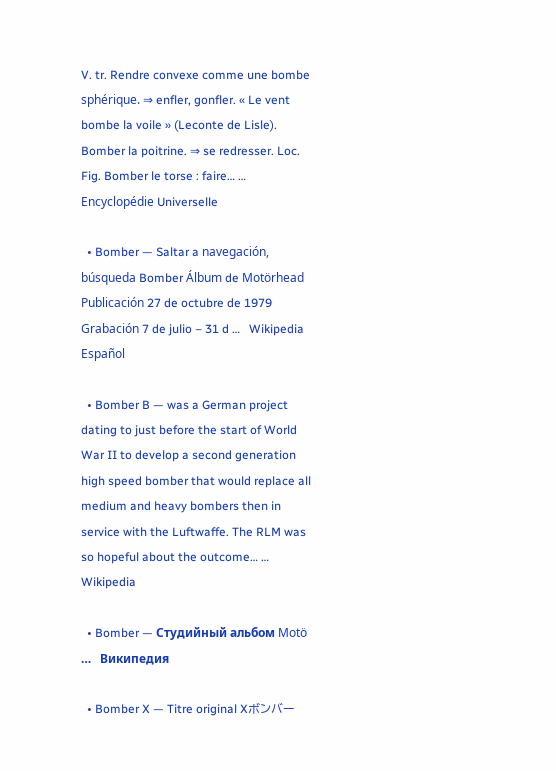V. tr. Rendre convexe comme une bombe sphérique. ⇒ enfler, gonfler. « Le vent bombe la voile » (Leconte de Lisle). Bomber la poitrine. ⇒ se redresser. Loc. Fig. Bomber le torse : faire… …   Encyclopédie Universelle

  • Bomber — Saltar a navegación, búsqueda Bomber Álbum de Motörhead Publicación 27 de octubre de 1979 Grabación 7 de julio – 31 d …   Wikipedia Español

  • Bomber B — was a German project dating to just before the start of World War II to develop a second generation high speed bomber that would replace all medium and heavy bombers then in service with the Luftwaffe. The RLM was so hopeful about the outcome… …   Wikipedia

  • Bomber — Студийный альбом Motö …   Википедия

  • Bomber X — Titre original Xボンバー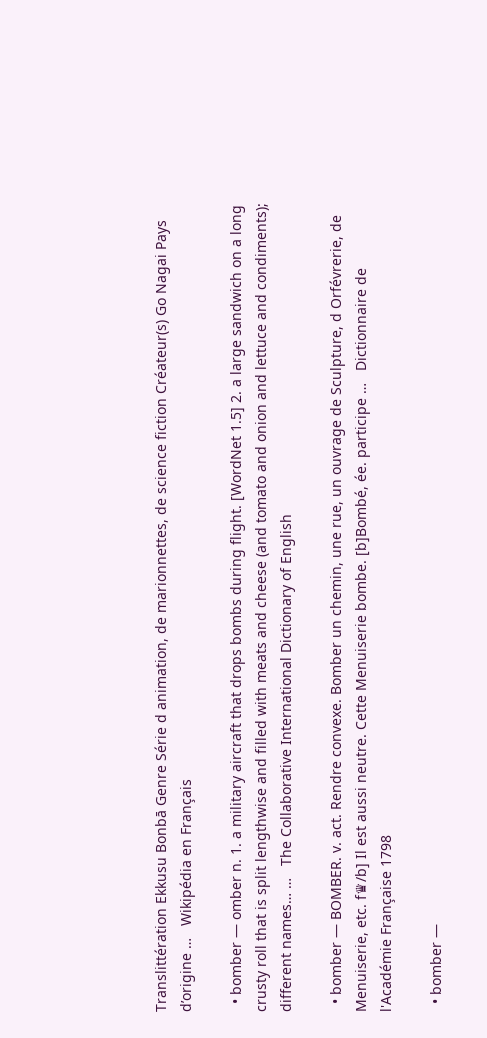Translittération Ekkusu Bonbā Genre Série d animation, de marionnettes, de science fiction Créateur(s) Go Nagai Pays d’origine …   Wikipédia en Français

  • bomber — omber n. 1. a military aircraft that drops bombs during flight. [WordNet 1.5] 2. a large sandwich on a long crusty roll that is split lengthwise and filled with meats and cheese (and tomato and onion and lettuce and condiments); different names… …   The Collaborative International Dictionary of English

  • bomber — BOMBER. v. act. Rendre convexe. Bomber un chemin, une rue, un ouvrage de Sculpture, d Orfévrerie, de Menuiserie, etc. f♛/b] Il est aussi neutre. Cette Menuiserie bombe. [b]Bombé, ée. participe …   Dictionnaire de l'Académie Française 1798

  • bomber —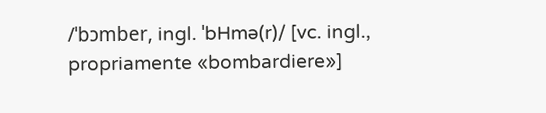/ˈbɔmber, ingl. ˈbHmə(r)/ [vc. ingl., propriamente «bombardiere»]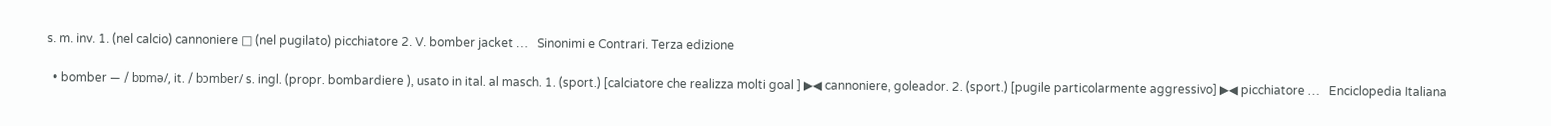s. m. inv. 1. (nel calcio) cannoniere □ (nel pugilato) picchiatore 2. V. bomber jacket …   Sinonimi e Contrari. Terza edizione

  • bomber — / bɒmə/, it. / bɔmber/ s. ingl. (propr. bombardiere ), usato in ital. al masch. 1. (sport.) [calciatore che realizza molti goal ] ▶◀ cannoniere, goleador. 2. (sport.) [pugile particolarmente aggressivo] ▶◀ picchiatore …   Enciclopedia Italiana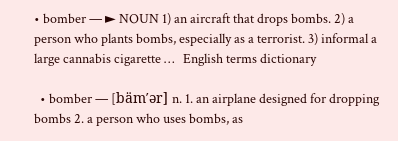• bomber — ► NOUN 1) an aircraft that drops bombs. 2) a person who plants bombs, especially as a terrorist. 3) informal a large cannabis cigarette …   English terms dictionary

  • bomber — [bäm′ər] n. 1. an airplane designed for dropping bombs 2. a person who uses bombs, as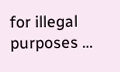for illegal purposes …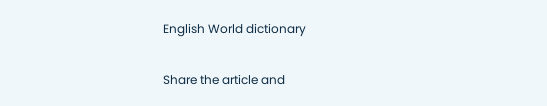English World dictionary

Share the article and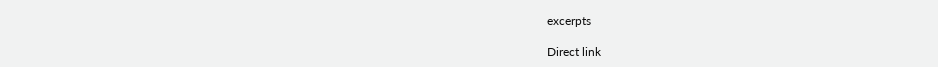excerpts

Direct link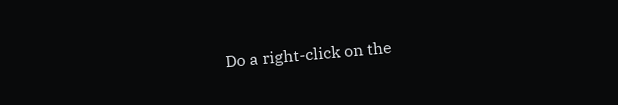Do a right-click on the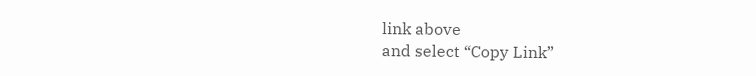link above
and select “Copy Link”